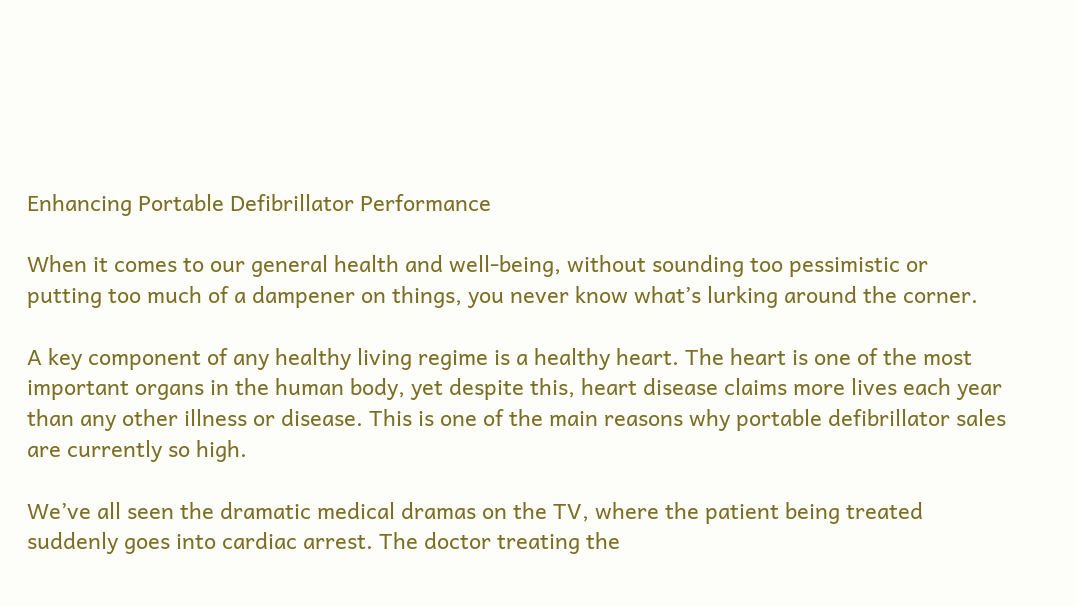Enhancing Portable Defibrillator Performance

When it comes to our general health and well-being, without sounding too pessimistic or putting too much of a dampener on things, you never know what’s lurking around the corner.

A key component of any healthy living regime is a healthy heart. The heart is one of the most important organs in the human body, yet despite this, heart disease claims more lives each year than any other illness or disease. This is one of the main reasons why portable defibrillator sales are currently so high.

We’ve all seen the dramatic medical dramas on the TV, where the patient being treated suddenly goes into cardiac arrest. The doctor treating the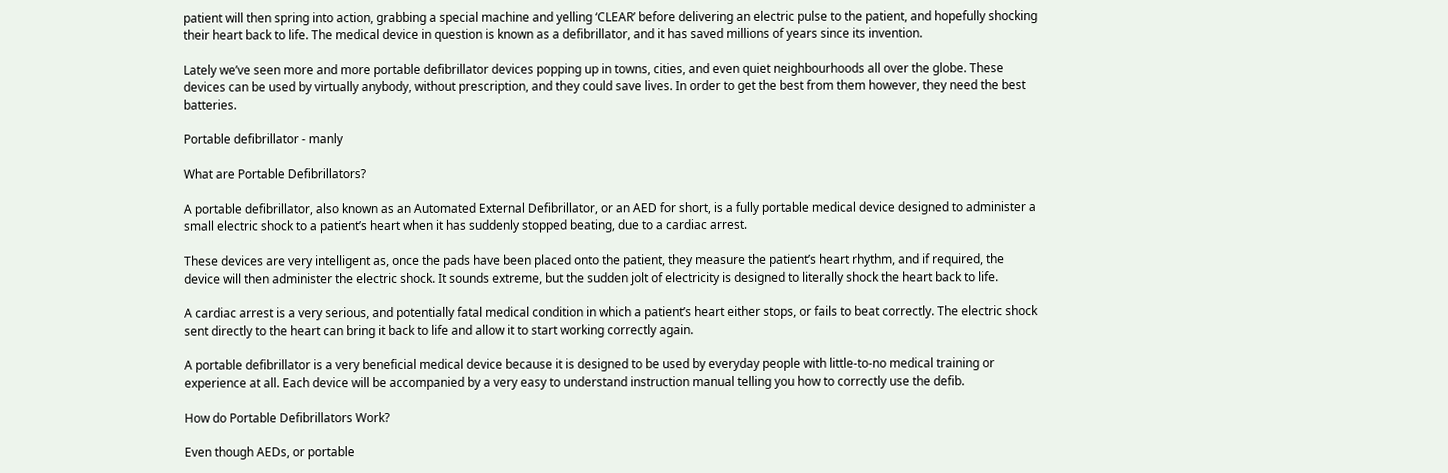patient will then spring into action, grabbing a special machine and yelling ‘CLEAR’ before delivering an electric pulse to the patient, and hopefully shocking their heart back to life. The medical device in question is known as a defibrillator, and it has saved millions of years since its invention.

Lately we’ve seen more and more portable defibrillator devices popping up in towns, cities, and even quiet neighbourhoods all over the globe. These devices can be used by virtually anybody, without prescription, and they could save lives. In order to get the best from them however, they need the best batteries.

Portable defibrillator - manly

What are Portable Defibrillators?

A portable defibrillator, also known as an Automated External Defibrillator, or an AED for short, is a fully portable medical device designed to administer a small electric shock to a patient’s heart when it has suddenly stopped beating, due to a cardiac arrest.

These devices are very intelligent as, once the pads have been placed onto the patient, they measure the patient’s heart rhythm, and if required, the device will then administer the electric shock. It sounds extreme, but the sudden jolt of electricity is designed to literally shock the heart back to life.

A cardiac arrest is a very serious, and potentially fatal medical condition in which a patient’s heart either stops, or fails to beat correctly. The electric shock sent directly to the heart can bring it back to life and allow it to start working correctly again.

A portable defibrillator is a very beneficial medical device because it is designed to be used by everyday people with little-to-no medical training or experience at all. Each device will be accompanied by a very easy to understand instruction manual telling you how to correctly use the defib.

How do Portable Defibrillators Work?

Even though AEDs, or portable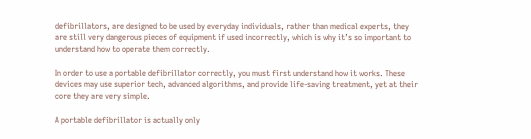defibrillators, are designed to be used by everyday individuals, rather than medical experts, they are still very dangerous pieces of equipment if used incorrectly, which is why it’s so important to understand how to operate them correctly.

In order to use a portable defibrillator correctly, you must first understand how it works. These devices may use superior tech, advanced algorithms, and provide life-saving treatment, yet at their core they are very simple.

A portable defibrillator is actually only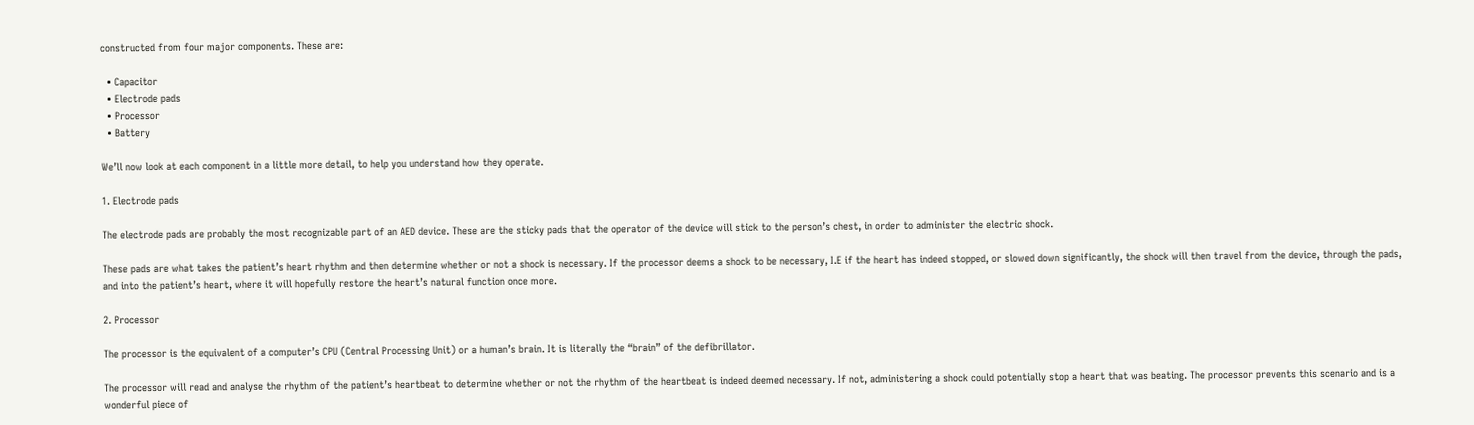constructed from four major components. These are:

  • Capacitor
  • Electrode pads
  • Processor
  • Battery

We’ll now look at each component in a little more detail, to help you understand how they operate.

1. Electrode pads

The electrode pads are probably the most recognizable part of an AED device. These are the sticky pads that the operator of the device will stick to the person’s chest, in order to administer the electric shock.

These pads are what takes the patient’s heart rhythm and then determine whether or not a shock is necessary. If the processor deems a shock to be necessary, I.E if the heart has indeed stopped, or slowed down significantly, the shock will then travel from the device, through the pads, and into the patient’s heart, where it will hopefully restore the heart’s natural function once more.

2. Processor

The processor is the equivalent of a computer’s CPU (Central Processing Unit) or a human’s brain. It is literally the “brain” of the defibrillator.

The processor will read and analyse the rhythm of the patient’s heartbeat to determine whether or not the rhythm of the heartbeat is indeed deemed necessary. If not, administering a shock could potentially stop a heart that was beating. The processor prevents this scenario and is a wonderful piece of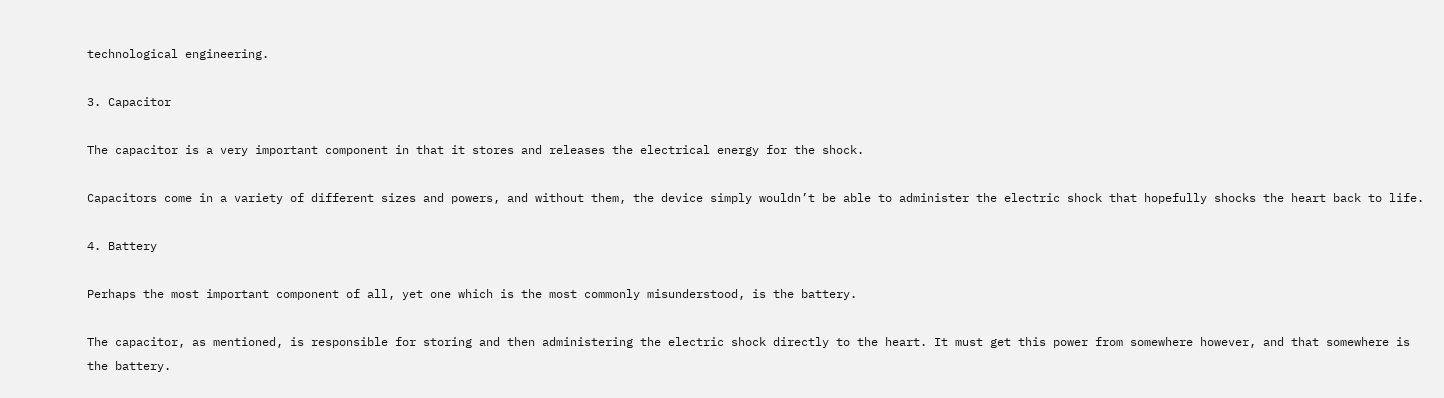technological engineering.

3. Capacitor

The capacitor is a very important component in that it stores and releases the electrical energy for the shock.

Capacitors come in a variety of different sizes and powers, and without them, the device simply wouldn’t be able to administer the electric shock that hopefully shocks the heart back to life.

4. Battery

Perhaps the most important component of all, yet one which is the most commonly misunderstood, is the battery.

The capacitor, as mentioned, is responsible for storing and then administering the electric shock directly to the heart. It must get this power from somewhere however, and that somewhere is the battery.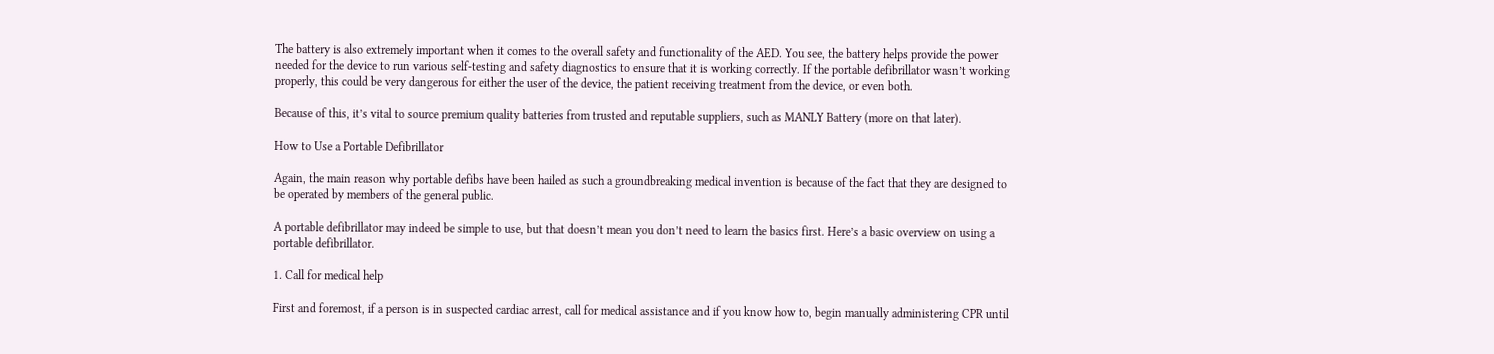The battery is also extremely important when it comes to the overall safety and functionality of the AED. You see, the battery helps provide the power needed for the device to run various self-testing and safety diagnostics to ensure that it is working correctly. If the portable defibrillator wasn’t working properly, this could be very dangerous for either the user of the device, the patient receiving treatment from the device, or even both.

Because of this, it’s vital to source premium quality batteries from trusted and reputable suppliers, such as MANLY Battery (more on that later).

How to Use a Portable Defibrillator

Again, the main reason why portable defibs have been hailed as such a groundbreaking medical invention is because of the fact that they are designed to be operated by members of the general public.

A portable defibrillator may indeed be simple to use, but that doesn’t mean you don’t need to learn the basics first. Here’s a basic overview on using a portable defibrillator.

1. Call for medical help

First and foremost, if a person is in suspected cardiac arrest, call for medical assistance and if you know how to, begin manually administering CPR until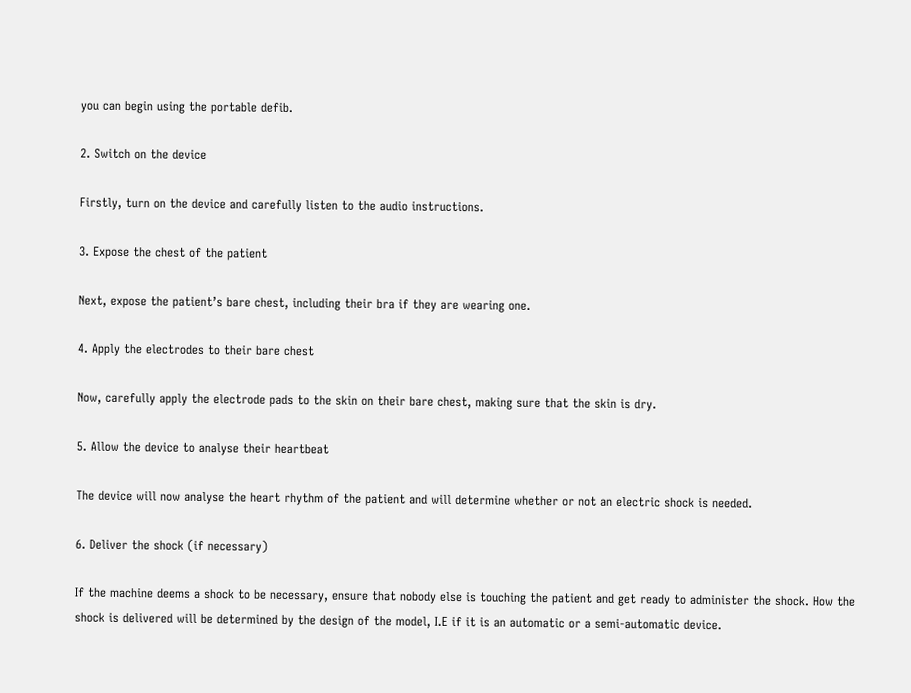you can begin using the portable defib.

2. Switch on the device

Firstly, turn on the device and carefully listen to the audio instructions.

3. Expose the chest of the patient

Next, expose the patient’s bare chest, including their bra if they are wearing one.

4. Apply the electrodes to their bare chest

Now, carefully apply the electrode pads to the skin on their bare chest, making sure that the skin is dry.

5. Allow the device to analyse their heartbeat

The device will now analyse the heart rhythm of the patient and will determine whether or not an electric shock is needed.

6. Deliver the shock (if necessary)

If the machine deems a shock to be necessary, ensure that nobody else is touching the patient and get ready to administer the shock. How the shock is delivered will be determined by the design of the model, I.E if it is an automatic or a semi-automatic device.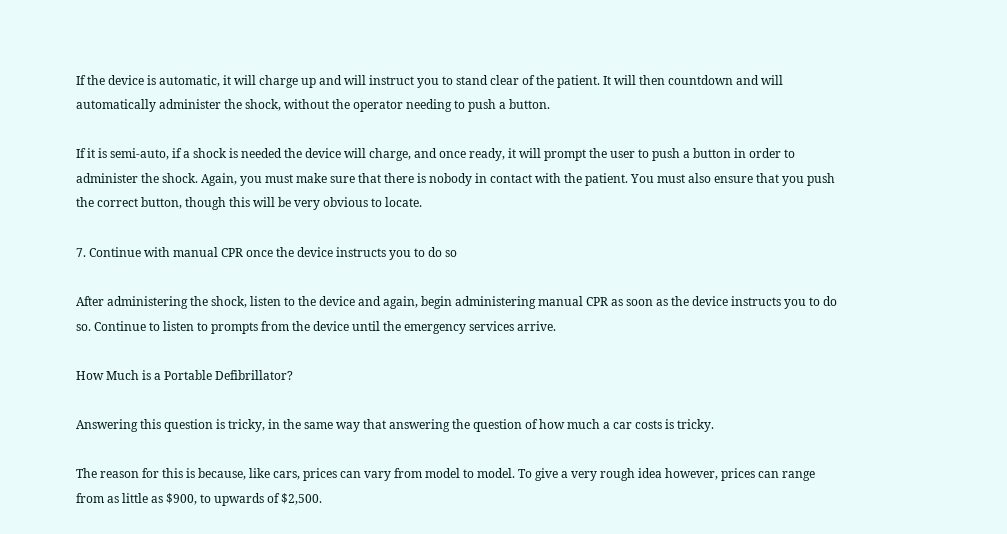If the device is automatic, it will charge up and will instruct you to stand clear of the patient. It will then countdown and will automatically administer the shock, without the operator needing to push a button.

If it is semi-auto, if a shock is needed the device will charge, and once ready, it will prompt the user to push a button in order to administer the shock. Again, you must make sure that there is nobody in contact with the patient. You must also ensure that you push the correct button, though this will be very obvious to locate.

7. Continue with manual CPR once the device instructs you to do so

After administering the shock, listen to the device and again, begin administering manual CPR as soon as the device instructs you to do so. Continue to listen to prompts from the device until the emergency services arrive.

How Much is a Portable Defibrillator?

Answering this question is tricky, in the same way that answering the question of how much a car costs is tricky.

The reason for this is because, like cars, prices can vary from model to model. To give a very rough idea however, prices can range from as little as $900, to upwards of $2,500.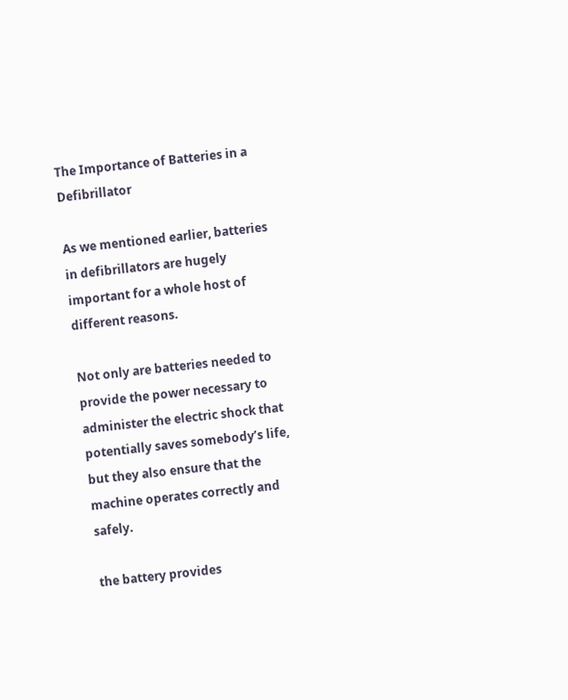The Importance of Batteries in a Defibrillator

As we mentioned earlier, batteries in defibrillators are hugely important for a whole host of different reasons.

Not only are batteries needed to provide the power necessary to administer the electric shock that potentially saves somebody’s life, but they also ensure that the machine operates correctly and safely.

the battery provides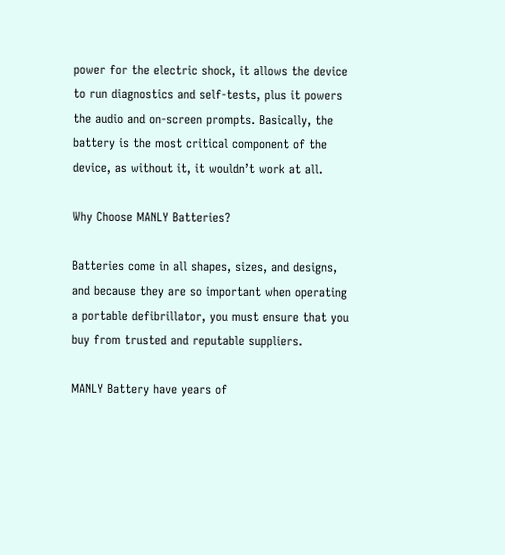power for the electric shock, it allows the device to run diagnostics and self-tests, plus it powers the audio and on-screen prompts. Basically, the battery is the most critical component of the device, as without it, it wouldn’t work at all.

Why Choose MANLY Batteries?

Batteries come in all shapes, sizes, and designs, and because they are so important when operating a portable defibrillator, you must ensure that you buy from trusted and reputable suppliers.

MANLY Battery have years of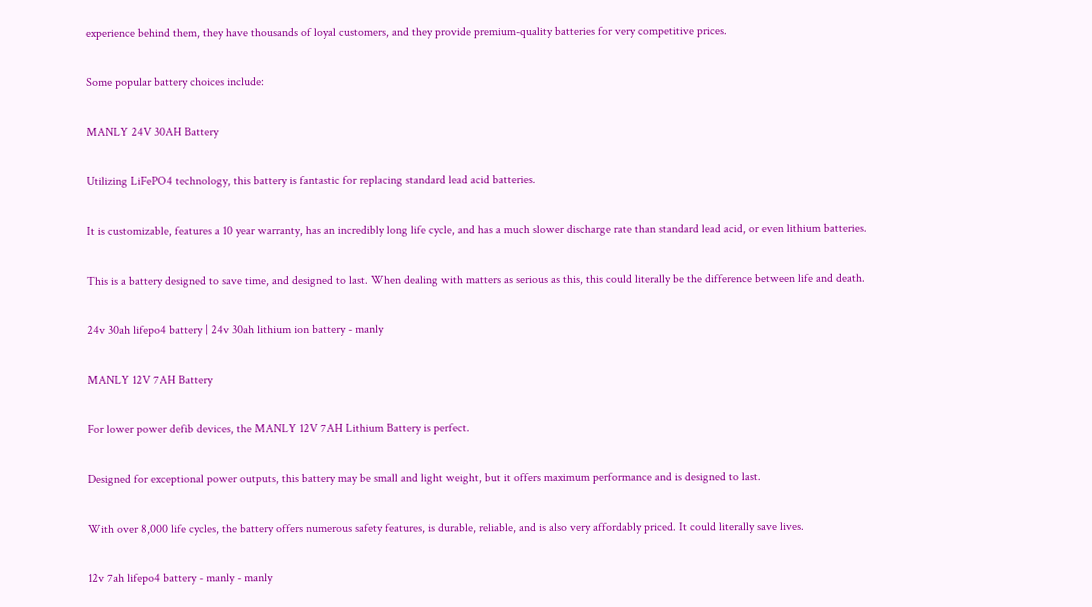experience behind them, they have thousands of loyal customers, and they provide premium-quality batteries for very competitive prices.

Some popular battery choices include:

MANLY 24V 30AH Battery

Utilizing LiFePO4 technology, this battery is fantastic for replacing standard lead acid batteries.

It is customizable, features a 10 year warranty, has an incredibly long life cycle, and has a much slower discharge rate than standard lead acid, or even lithium batteries.

This is a battery designed to save time, and designed to last. When dealing with matters as serious as this, this could literally be the difference between life and death.

24v 30ah lifepo4 battery | 24v 30ah lithium ion battery - manly

MANLY 12V 7AH Battery

For lower power defib devices, the MANLY 12V 7AH Lithium Battery is perfect.

Designed for exceptional power outputs, this battery may be small and light weight, but it offers maximum performance and is designed to last.

With over 8,000 life cycles, the battery offers numerous safety features, is durable, reliable, and is also very affordably priced. It could literally save lives.

12v 7ah lifepo4 battery - manly - manly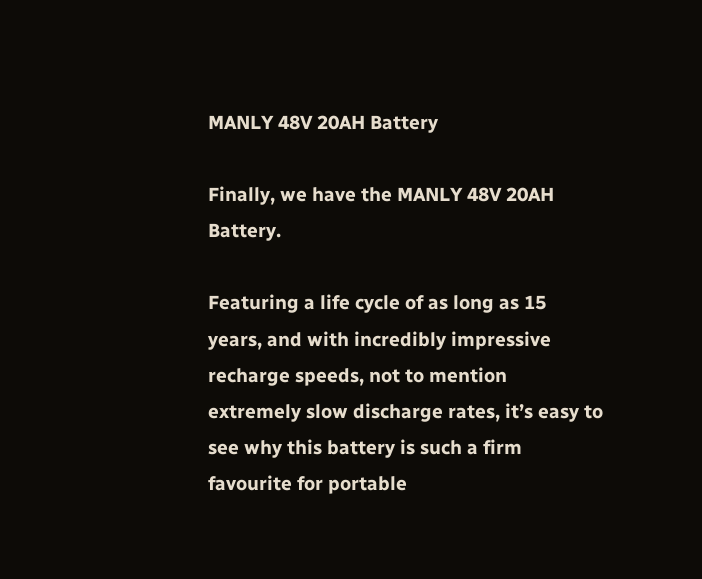MANLY 48V 20AH Battery

Finally, we have the MANLY 48V 20AH Battery.

Featuring a life cycle of as long as 15 years, and with incredibly impressive recharge speeds, not to mention extremely slow discharge rates, it’s easy to see why this battery is such a firm favourite for portable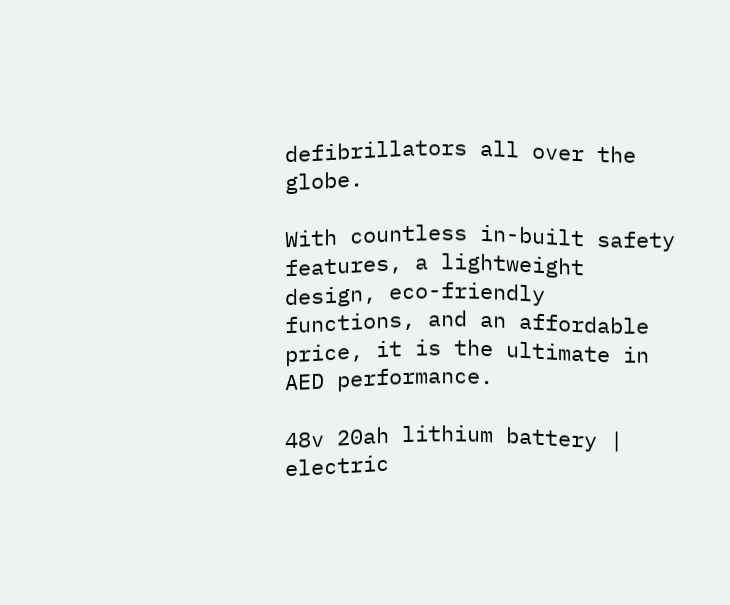defibrillators all over the globe.

With countless in-built safety features, a lightweight design, eco-friendly functions, and an affordable price, it is the ultimate in AED performance.

48v 20ah lithium battery | electric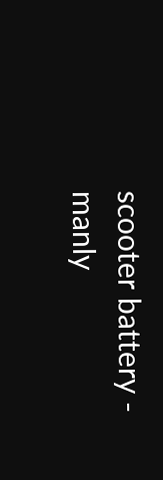scooter battery - manly